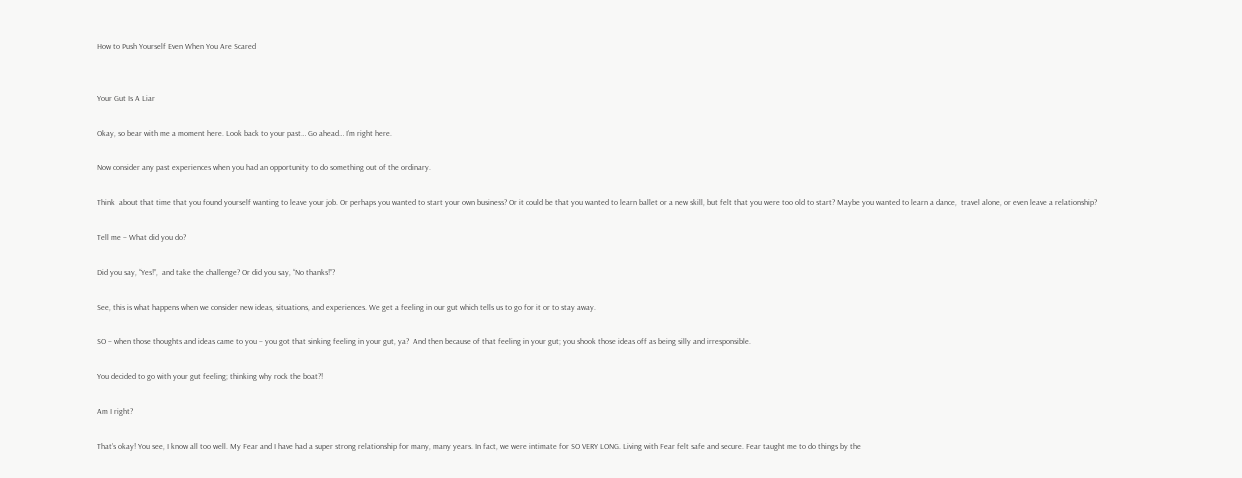How to Push Yourself Even When You Are Scared


Your Gut Is A Liar

Okay, so bear with me a moment here. Look back to your past… Go ahead… I’m right here.

Now consider any past experiences when you had an opportunity to do something out of the ordinary.

Think  about that time that you found yourself wanting to leave your job. Or perhaps you wanted to start your own business? Or it could be that you wanted to learn ballet or a new skill, but felt that you were too old to start? Maybe you wanted to learn a dance,  travel alone, or even leave a relationship?

Tell me – What did you do?

Did you say, “Yes!”,  and take the challenge? Or did you say, “No thanks!”?

See, this is what happens when we consider new ideas, situations, and experiences. We get a feeling in our gut which tells us to go for it or to stay away.

SO – when those thoughts and ideas came to you – you got that sinking feeling in your gut, ya?  And then because of that feeling in your gut; you shook those ideas off as being silly and irresponsible.

You decided to go with your gut feeling; thinking why rock the boat?!

Am I right?

That’s okay! You see, I know all too well. My Fear and I have had a super strong relationship for many, many years. In fact, we were intimate for SO VERY LONG. Living with Fear felt safe and secure. Fear taught me to do things by the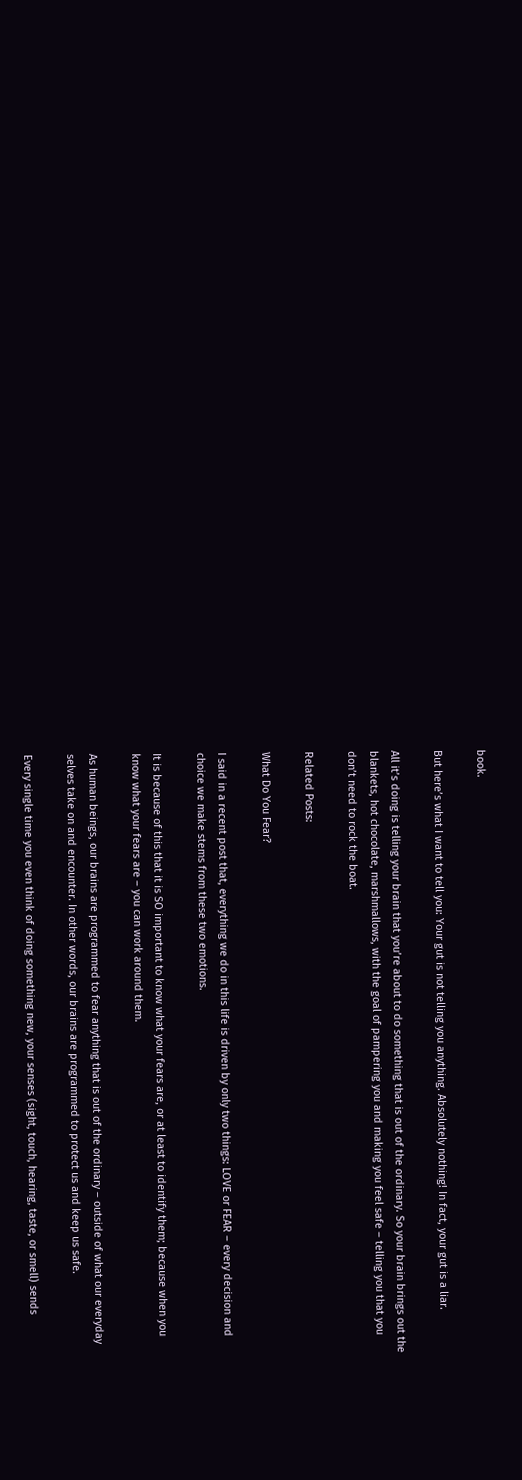book.

But here’s what I want to tell you: Your gut is not telling you anything. Absolutely nothing! In fact, your gut is a liar.

All it’s doing is telling your brain that you’re about to do something that is out of the ordinary. So your brain brings out the blankets, hot chocolate, marshmallows, with the goal of pampering you and making you feel safe – telling you that you don’t need to rock the boat.

Related Posts:

What Do You Fear?

I said in a recent post that, everything we do in this life is driven by only two things: LOVE or FEAR – every decision and choice we make stems from these two emotions.

It is because of this that it is SO important to know what your fears are, or at least to identify them; because when you know what your fears are – you can work around them.

As human beings, our brains are programmed to fear anything that is out of the ordinary – outside of what our everyday selves take on and encounter. In other words, our brains are programmed to protect us and keep us safe.

Every single time you even think of doing something new, your senses (sight, touch, hearing, taste, or smell) sends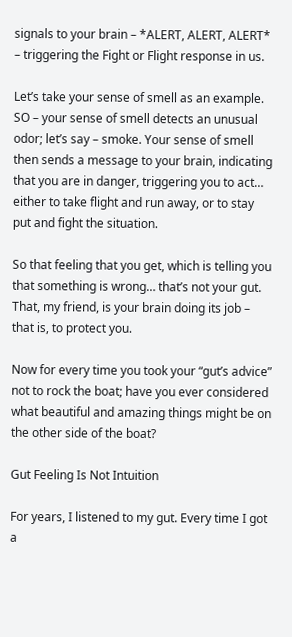signals to your brain – *ALERT, ALERT, ALERT* – triggering the Fight or Flight response in us.

Let’s take your sense of smell as an example. SO – your sense of smell detects an unusual odor; let’s say – smoke. Your sense of smell then sends a message to your brain, indicating that you are in danger, triggering you to act… either to take flight and run away, or to stay put and fight the situation.

So that feeling that you get, which is telling you that something is wrong… that’s not your gut. That, my friend, is your brain doing its job – that is, to protect you.

Now for every time you took your “gut’s advice” not to rock the boat; have you ever considered what beautiful and amazing things might be on the other side of the boat?

Gut Feeling Is Not Intuition

For years, I listened to my gut. Every time I got a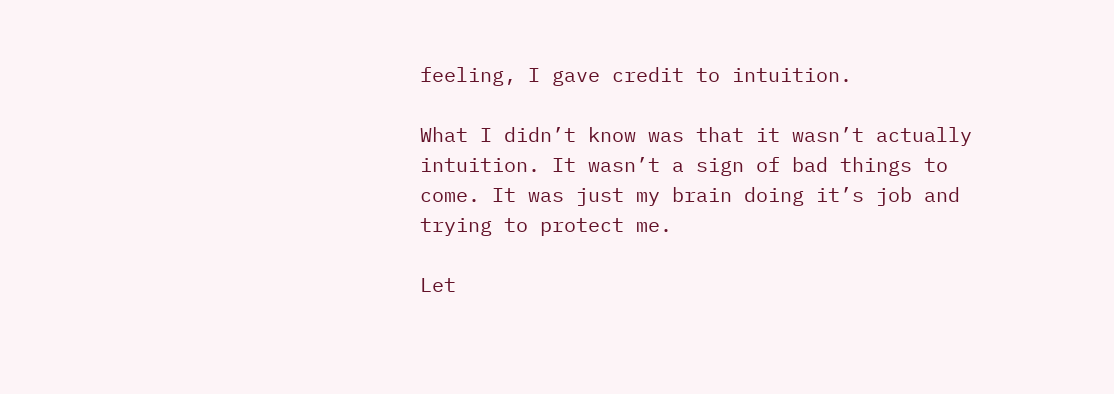feeling, I gave credit to intuition.

What I didn’t know was that it wasn’t actually intuition. It wasn’t a sign of bad things to come. It was just my brain doing it’s job and trying to protect me.

Let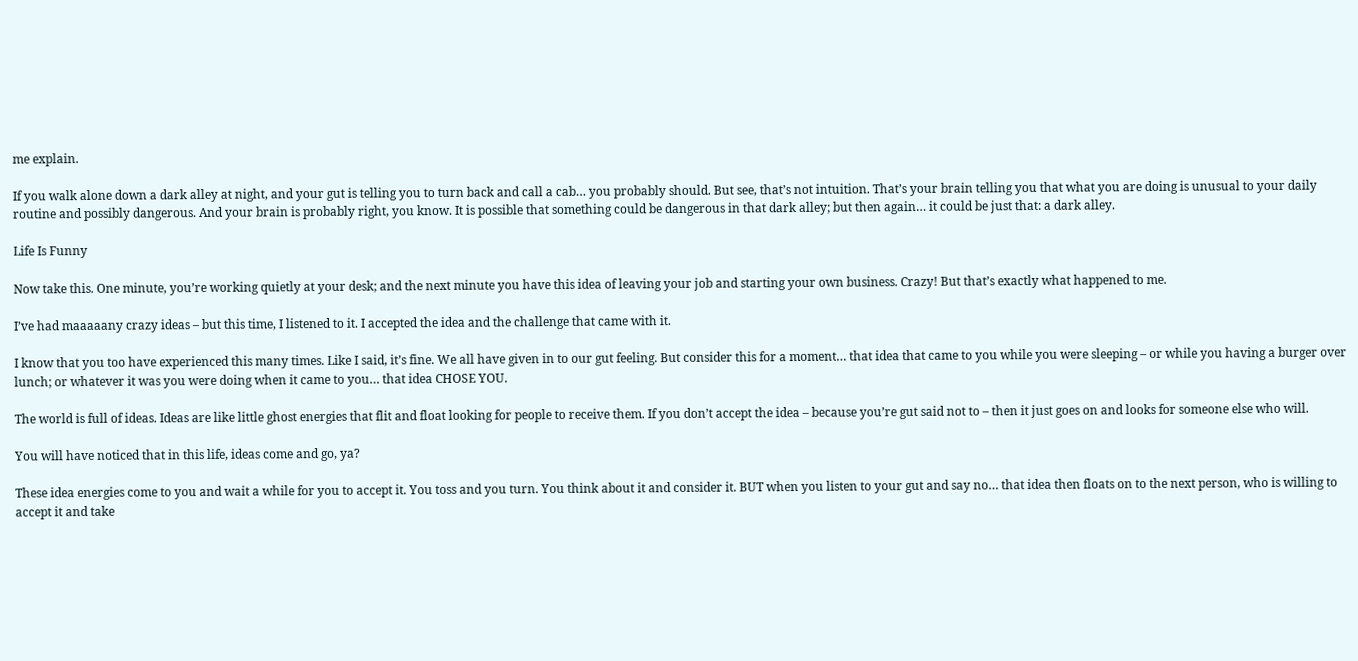me explain.

If you walk alone down a dark alley at night, and your gut is telling you to turn back and call a cab… you probably should. But see, that’s not intuition. That’s your brain telling you that what you are doing is unusual to your daily routine and possibly dangerous. And your brain is probably right, you know. It is possible that something could be dangerous in that dark alley; but then again… it could be just that: a dark alley.

Life Is Funny

Now take this. One minute, you’re working quietly at your desk; and the next minute you have this idea of leaving your job and starting your own business. Crazy! But that’s exactly what happened to me.

I’ve had maaaaany crazy ideas – but this time, I listened to it. I accepted the idea and the challenge that came with it.

I know that you too have experienced this many times. Like I said, it’s fine. We all have given in to our gut feeling. But consider this for a moment… that idea that came to you while you were sleeping – or while you having a burger over lunch; or whatever it was you were doing when it came to you… that idea CHOSE YOU.

The world is full of ideas. Ideas are like little ghost energies that flit and float looking for people to receive them. If you don’t accept the idea – because you’re gut said not to – then it just goes on and looks for someone else who will.

You will have noticed that in this life, ideas come and go, ya?

These idea energies come to you and wait a while for you to accept it. You toss and you turn. You think about it and consider it. BUT when you listen to your gut and say no… that idea then floats on to the next person, who is willing to accept it and take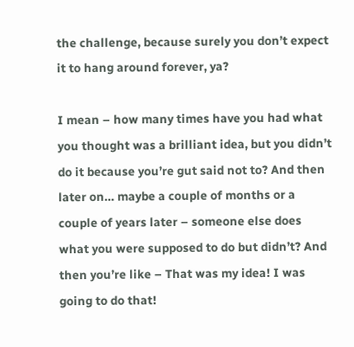the challenge, because surely you don’t expect it to hang around forever, ya?

I mean – how many times have you had what you thought was a brilliant idea, but you didn’t do it because you’re gut said not to? And then later on… maybe a couple of months or a couple of years later – someone else does what you were supposed to do but didn’t? And then you’re like – That was my idea! I was going to do that!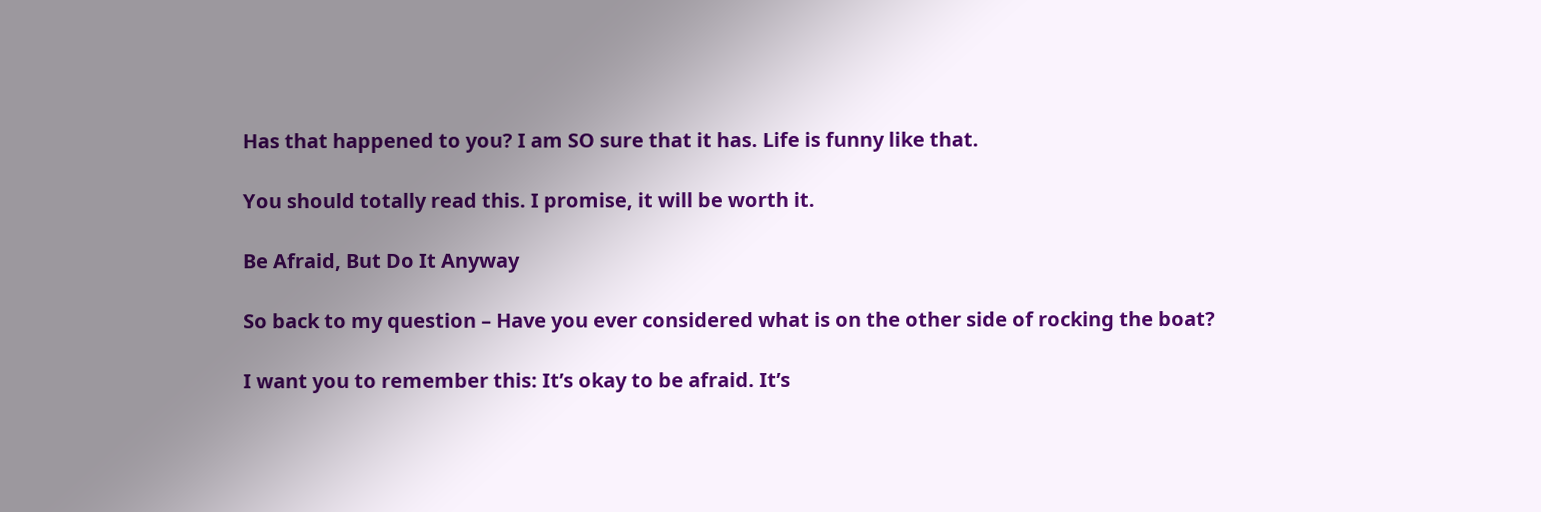Has that happened to you? I am SO sure that it has. Life is funny like that.

You should totally read this. I promise, it will be worth it.

Be Afraid, But Do It Anyway

So back to my question – Have you ever considered what is on the other side of rocking the boat?

I want you to remember this: It’s okay to be afraid. It’s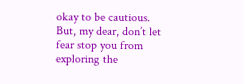okay to be cautious. But, my dear, don’t let fear stop you from exploring the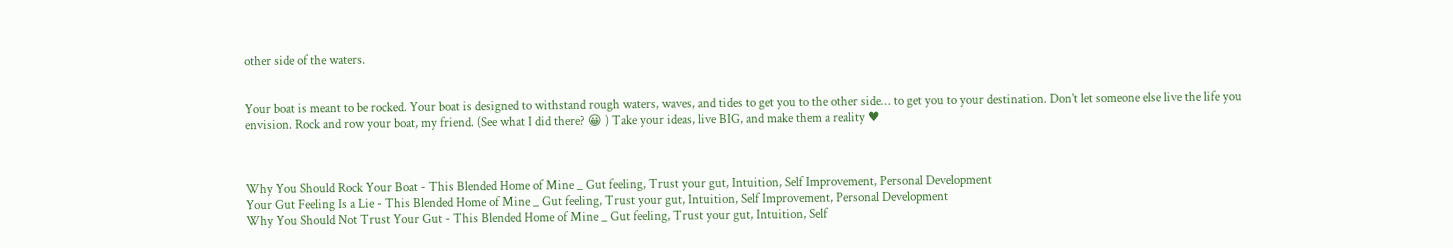other side of the waters.


Your boat is meant to be rocked. Your boat is designed to withstand rough waters, waves, and tides to get you to the other side… to get you to your destination. Don’t let someone else live the life you envision. Rock and row your boat, my friend. (See what I did there? 😀 ) Take your ideas, live BIG, and make them a reality ♥



Why You Should Rock Your Boat - This Blended Home of Mine _ Gut feeling, Trust your gut, Intuition, Self Improvement, Personal Development
Your Gut Feeling Is a Lie - This Blended Home of Mine _ Gut feeling, Trust your gut, Intuition, Self Improvement, Personal Development
Why You Should Not Trust Your Gut - This Blended Home of Mine _ Gut feeling, Trust your gut, Intuition, Self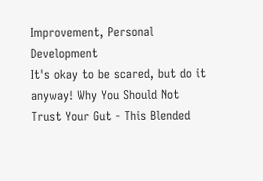Improvement, Personal Development
It's okay to be scared, but do it anyway! Why You Should Not Trust Your Gut - This Blended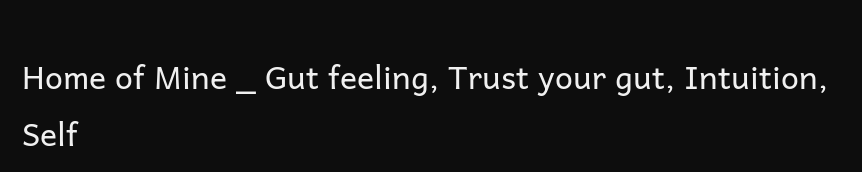Home of Mine _ Gut feeling, Trust your gut, Intuition, Self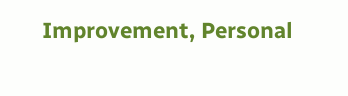Improvement, Personal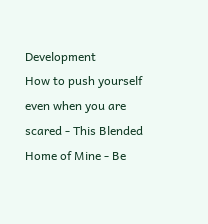Development
How to push yourself even when you are scared - This Blended Home of Mine - Be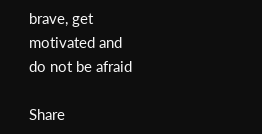brave, get motivated and do not be afraid

Share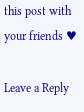this post with your friends ♥

Leave a Reply